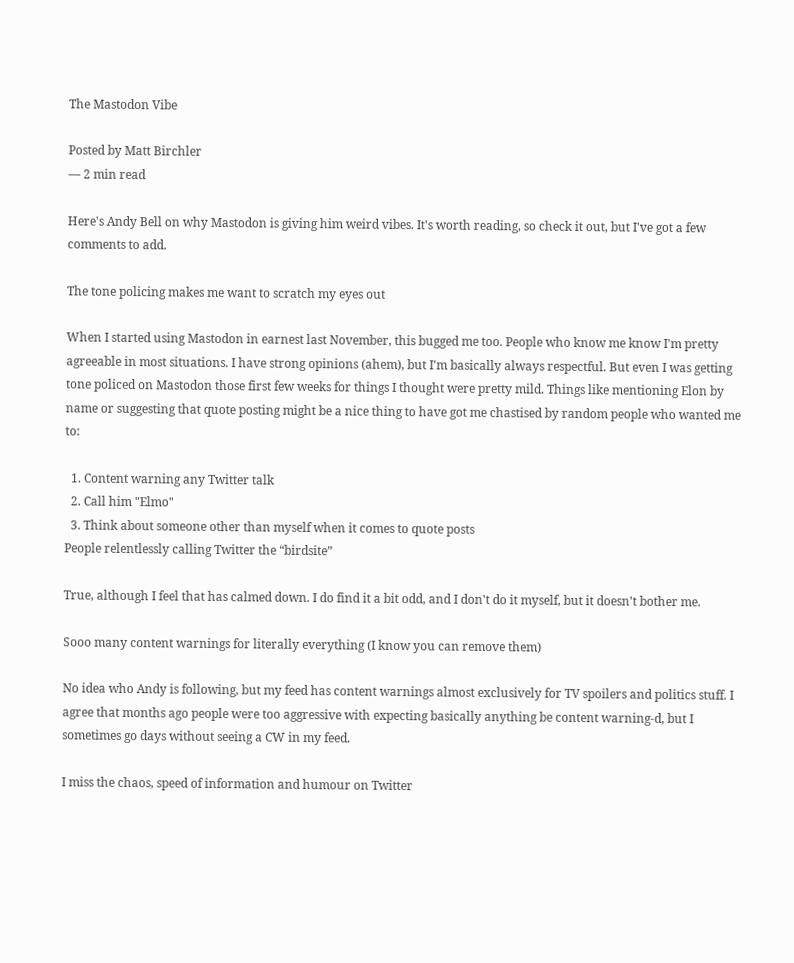The Mastodon Vibe

Posted by Matt Birchler
— 2 min read

Here's Andy Bell on why Mastodon is giving him weird vibes. It's worth reading, so check it out, but I've got a few comments to add.

The tone policing makes me want to scratch my eyes out

When I started using Mastodon in earnest last November, this bugged me too. People who know me know I'm pretty agreeable in most situations. I have strong opinions (ahem), but I'm basically always respectful. But even I was getting tone policed on Mastodon those first few weeks for things I thought were pretty mild. Things like mentioning Elon by name or suggesting that quote posting might be a nice thing to have got me chastised by random people who wanted me to:

  1. Content warning any Twitter talk
  2. Call him "Elmo"
  3. Think about someone other than myself when it comes to quote posts
People relentlessly calling Twitter the “birdsite”

True, although I feel that has calmed down. I do find it a bit odd, and I don't do it myself, but it doesn't bother me.

Sooo many content warnings for literally everything (I know you can remove them)

No idea who Andy is following, but my feed has content warnings almost exclusively for TV spoilers and politics stuff. I agree that months ago people were too aggressive with expecting basically anything be content warning-d, but I sometimes go days without seeing a CW in my feed.

I miss the chaos, speed of information and humour on Twitter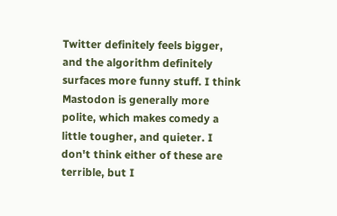Twitter definitely feels bigger, and the algorithm definitely surfaces more funny stuff. I think Mastodon is generally more polite, which makes comedy a little tougher, and quieter. I don't think either of these are terrible, but I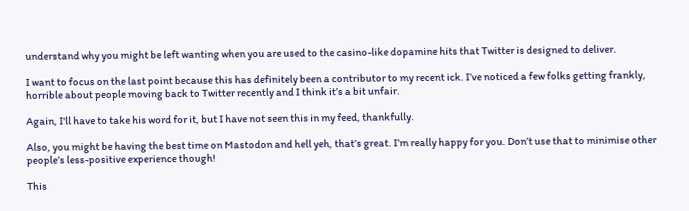understand why you might be left wanting when you are used to the casino-like dopamine hits that Twitter is designed to deliver.

I want to focus on the last point because this has definitely been a contributor to my recent ick. I’ve noticed a few folks getting frankly, horrible about people moving back to Twitter recently and I think it’s a bit unfair.

Again, I'll have to take his word for it, but I have not seen this in my feed, thankfully.

Also, you might be having the best time on Mastodon and hell yeh, that’s great. I’m really happy for you. Don’t use that to minimise other people’s less-positive experience though!

This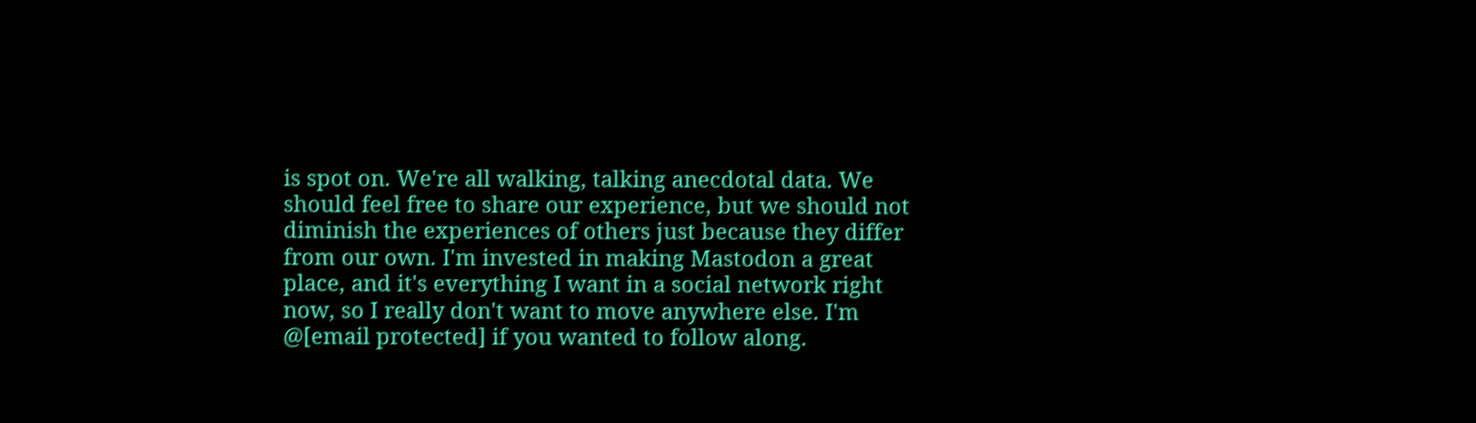is spot on. We're all walking, talking anecdotal data. We should feel free to share our experience, but we should not diminish the experiences of others just because they differ from our own. I'm invested in making Mastodon a great place, and it's everything I want in a social network right now, so I really don't want to move anywhere else. I'm @[email protected] if you wanted to follow along.